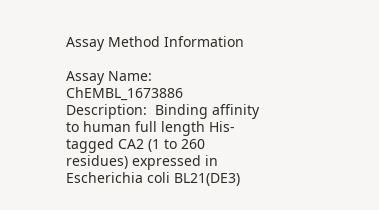Assay Method Information

Assay Name:  ChEMBL_1673886
Description:  Binding affinity to human full length His-tagged CA2 (1 to 260 residues) expressed in Escherichia coli BL21(DE3)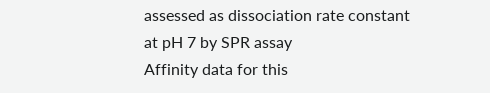assessed as dissociation rate constant at pH 7 by SPR assay
Affinity data for this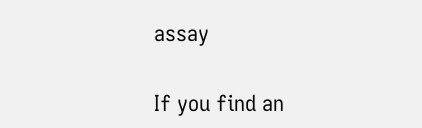assay

If you find an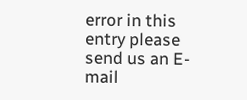error in this entry please send us an E-mail